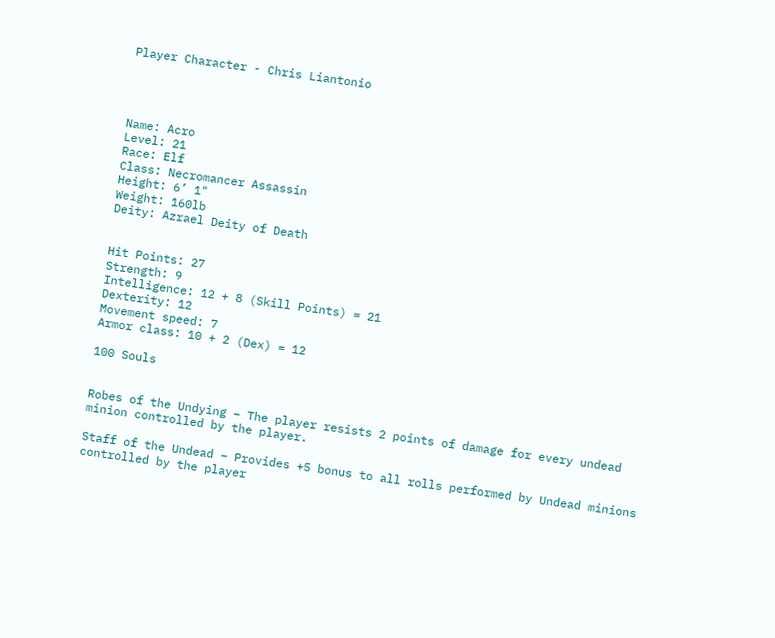Player Character - Chris Liantonio




Name: Acro
Level: 21
Race: Elf
Class: Necromancer Assassin
Height: 6’ 1"
Weight: 160lb
Deity: Azrael Deity of Death


Hit Points: 27
Strength: 9
Intelligence: 12 + 8 (Skill Points) = 21
Dexterity: 12
Movement speed: 7
Armor class: 10 + 2 (Dex) = 12

100 Souls


Robes of the Undying – The player resists 2 points of damage for every undead minion controlled by the player.

Staff of the Undead – Provides +5 bonus to all rolls performed by Undead minions controlled by the player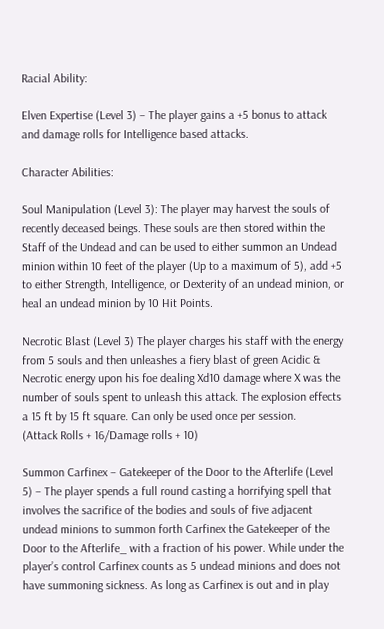Racial Ability:

Elven Expertise (Level 3) – The player gains a +5 bonus to attack and damage rolls for Intelligence based attacks.

Character Abilities:

Soul Manipulation (Level 3): The player may harvest the souls of recently deceased beings. These souls are then stored within the Staff of the Undead and can be used to either summon an Undead minion within 10 feet of the player (Up to a maximum of 5), add +5 to either Strength, Intelligence, or Dexterity of an undead minion, or heal an undead minion by 10 Hit Points.

Necrotic Blast (Level 3) The player charges his staff with the energy from 5 souls and then unleashes a fiery blast of green Acidic & Necrotic energy upon his foe dealing Xd10 damage where X was the number of souls spent to unleash this attack. The explosion effects a 15 ft by 15 ft square. Can only be used once per session.
(Attack Rolls + 16/Damage rolls + 10)

Summon Carfinex – Gatekeeper of the Door to the Afterlife (Level 5) – The player spends a full round casting a horrifying spell that involves the sacrifice of the bodies and souls of five adjacent undead minions to summon forth Carfinex the Gatekeeper of the Door to the Afterlife_ with a fraction of his power. While under the player’s control Carfinex counts as 5 undead minions and does not have summoning sickness. As long as Carfinex is out and in play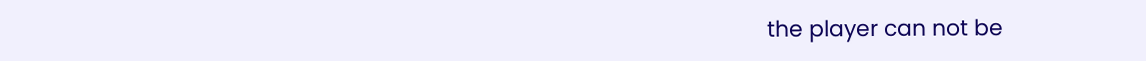the player can not be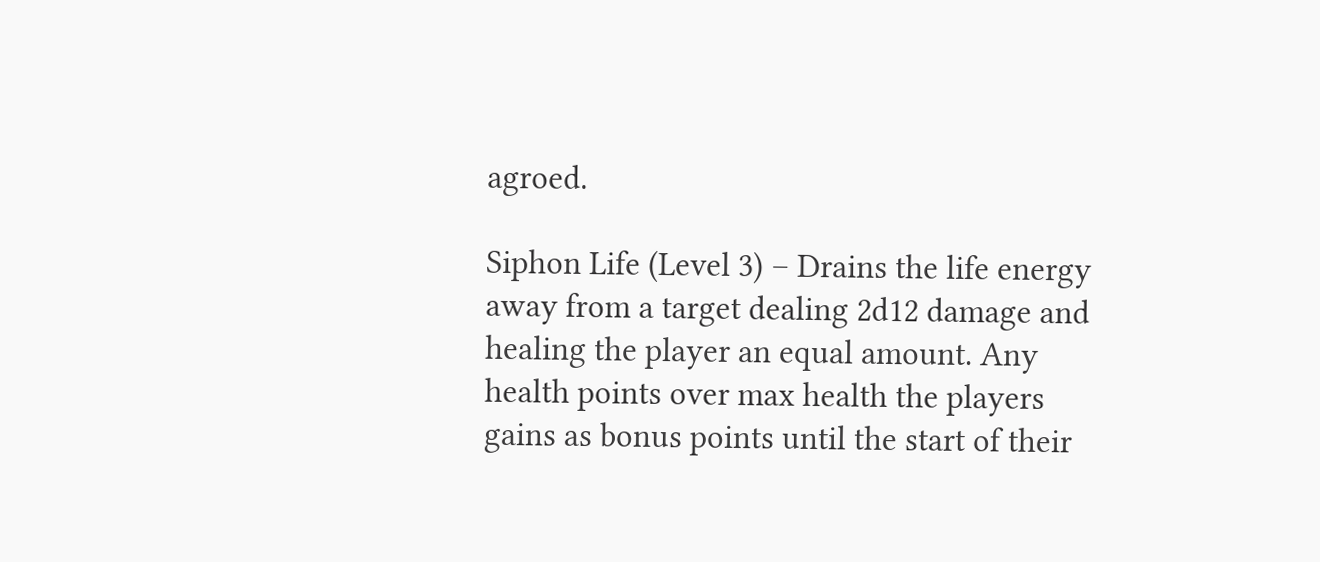agroed.

Siphon Life (Level 3) – Drains the life energy away from a target dealing 2d12 damage and healing the player an equal amount. Any health points over max health the players gains as bonus points until the start of their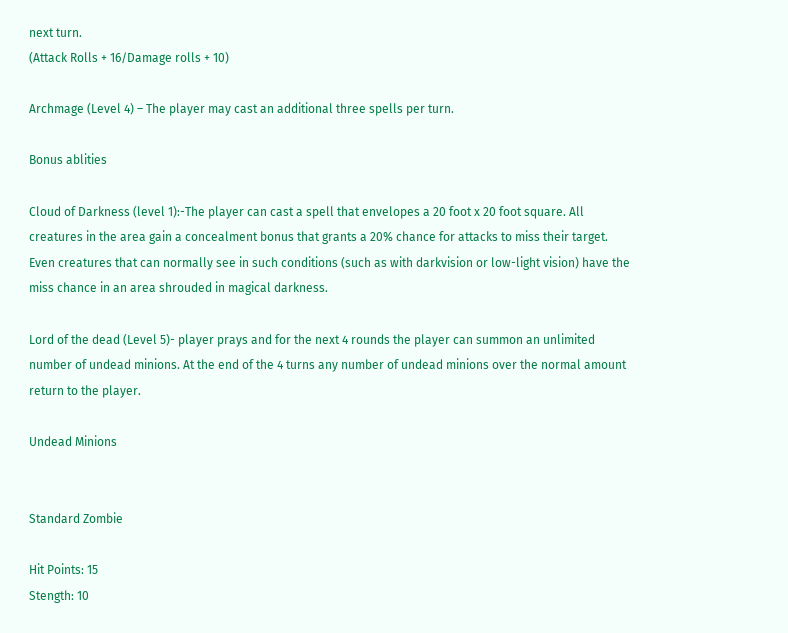next turn.
(Attack Rolls + 16/Damage rolls + 10)

Archmage (Level 4) – The player may cast an additional three spells per turn.

Bonus ablities

Cloud of Darkness (level 1):-The player can cast a spell that envelopes a 20 foot x 20 foot square. All creatures in the area gain a concealment bonus that grants a 20% chance for attacks to miss their target. Even creatures that can normally see in such conditions (such as with darkvision or low-light vision) have the miss chance in an area shrouded in magical darkness.

Lord of the dead (Level 5)- player prays and for the next 4 rounds the player can summon an unlimited number of undead minions. At the end of the 4 turns any number of undead minions over the normal amount return to the player.

Undead Minions


Standard Zombie

Hit Points: 15
Stength: 10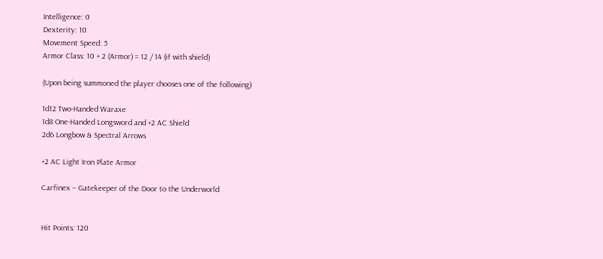Intelligence: 0
Dexterity: 10
Movement Speed: 5
Armor Class: 10 + 2 (Armor) = 12 / 14 (if with shield)

(Upon being summoned the player chooses one of the following)

1d12 Two-Handed Waraxe
1d8 One-Handed Longsword and +2 AC Shield
2d6 Longbow & Spectral Arrows

+2 AC Light Iron Plate Armor

Carfinex – Gatekeeper of the Door to the Underworld


Hit Points: 120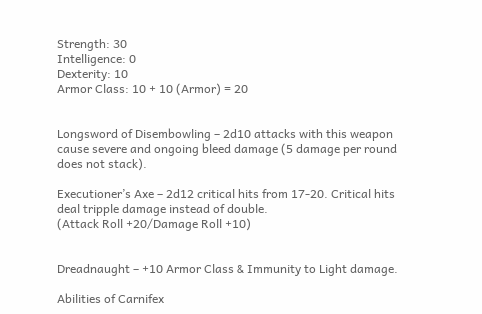Strength: 30
Intelligence: 0
Dexterity: 10
Armor Class: 10 + 10 (Armor) = 20


Longsword of Disembowling – 2d10 attacks with this weapon cause severe and ongoing bleed damage (5 damage per round does not stack).

Executioner’s Axe – 2d12 critical hits from 17-20. Critical hits deal tripple damage instead of double.
(Attack Roll +20/Damage Roll +10)


Dreadnaught – +10 Armor Class & Immunity to Light damage.

Abilities of Carnifex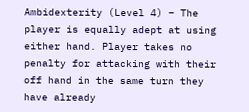Ambidexterity (Level 4) – The player is equally adept at using either hand. Player takes no penalty for attacking with their off hand in the same turn they have already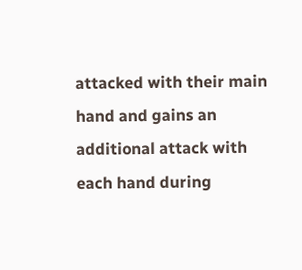attacked with their main hand and gains an additional attack with each hand during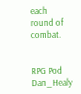each round of combat.


RPG Pod Dan_Healy